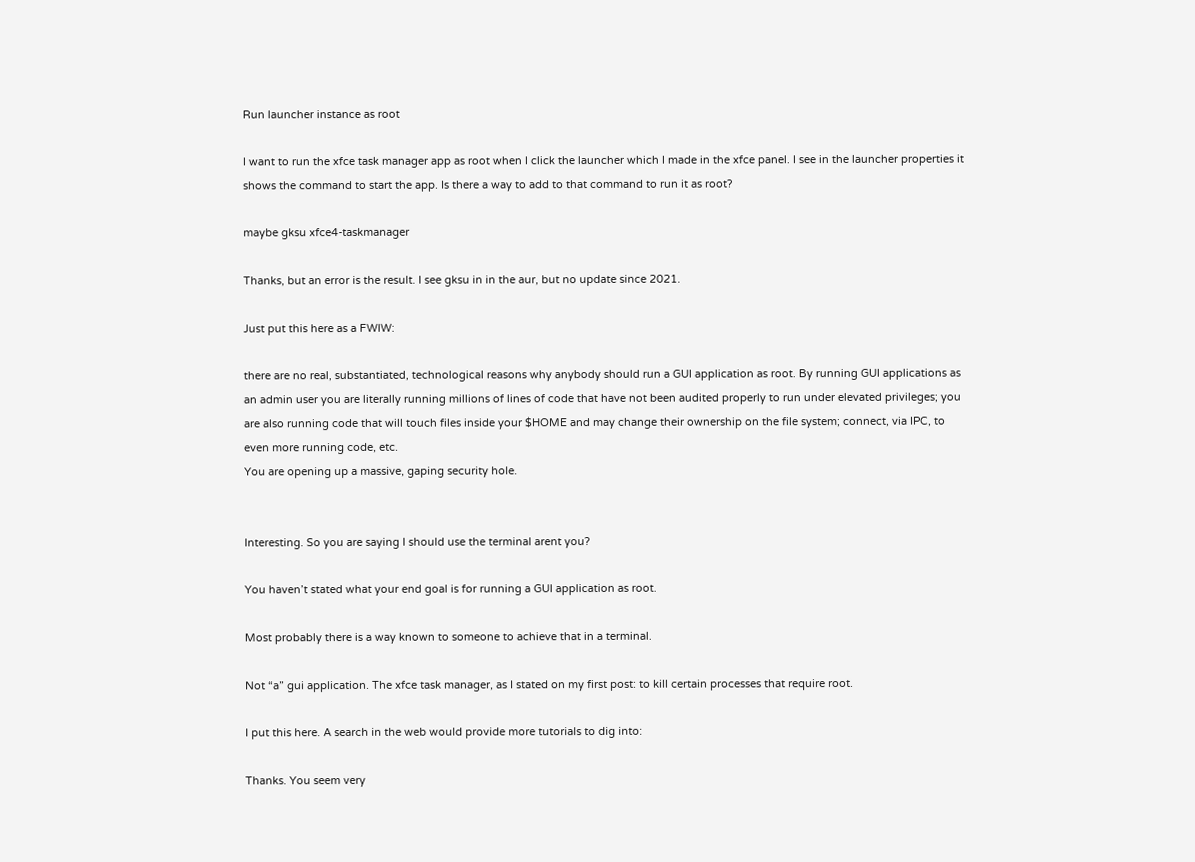Run launcher instance as root

I want to run the xfce task manager app as root when I click the launcher which I made in the xfce panel. I see in the launcher properties it shows the command to start the app. Is there a way to add to that command to run it as root?

maybe gksu xfce4-taskmanager

Thanks, but an error is the result. I see gksu in in the aur, but no update since 2021.

Just put this here as a FWIW:

there are no real, substantiated, technological reasons why anybody should run a GUI application as root. By running GUI applications as an admin user you are literally running millions of lines of code that have not been audited properly to run under elevated privileges; you are also running code that will touch files inside your $HOME and may change their ownership on the file system; connect, via IPC, to even more running code, etc.
You are opening up a massive, gaping security hole.


Interesting. So you are saying I should use the terminal arent you?

You haven’t stated what your end goal is for running a GUI application as root.

Most probably there is a way known to someone to achieve that in a terminal.

Not “a” gui application. The xfce task manager, as I stated on my first post: to kill certain processes that require root.

I put this here. A search in the web would provide more tutorials to dig into:

Thanks. You seem very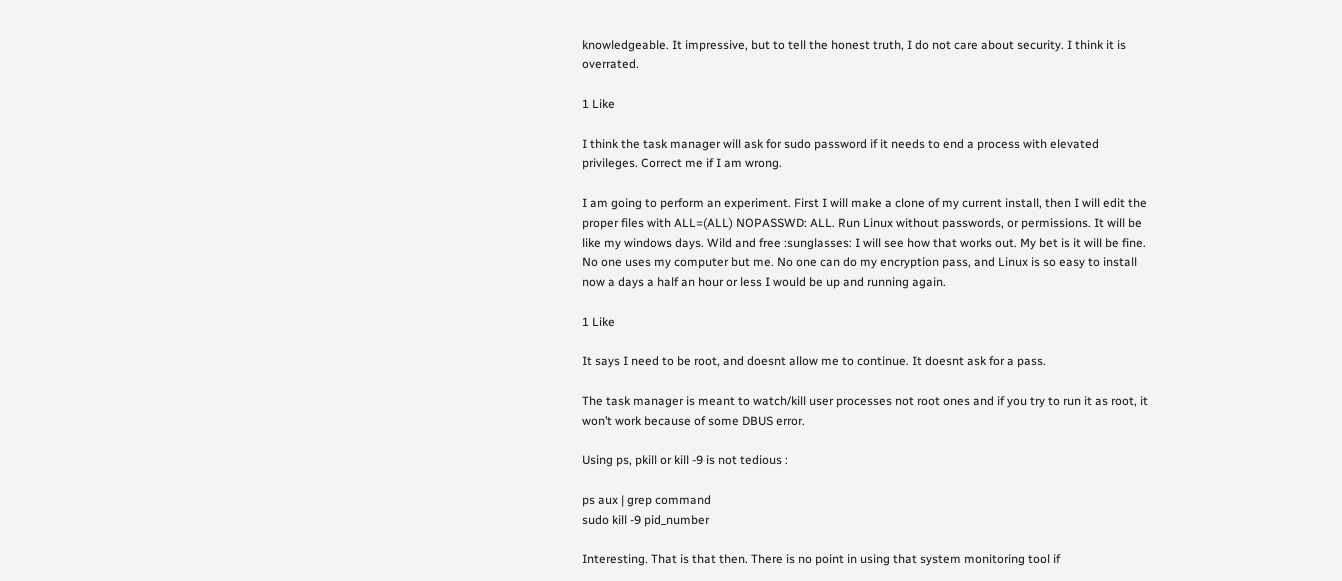knowledgeable. It impressive, but to tell the honest truth, I do not care about security. I think it is overrated.

1 Like

I think the task manager will ask for sudo password if it needs to end a process with elevated privileges. Correct me if I am wrong.

I am going to perform an experiment. First I will make a clone of my current install, then I will edit the proper files with ALL=(ALL) NOPASSWD: ALL. Run Linux without passwords, or permissions. It will be like my windows days. Wild and free :sunglasses: I will see how that works out. My bet is it will be fine. No one uses my computer but me. No one can do my encryption pass, and Linux is so easy to install now a days a half an hour or less I would be up and running again.

1 Like

It says I need to be root, and doesnt allow me to continue. It doesnt ask for a pass.

The task manager is meant to watch/kill user processes not root ones and if you try to run it as root, it won’t work because of some DBUS error.

Using ps, pkill or kill -9 is not tedious :

ps aux | grep command
sudo kill -9 pid_number

Interesting. That is that then. There is no point in using that system monitoring tool if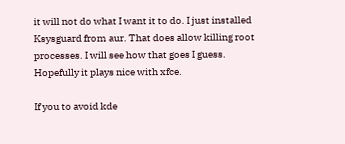it will not do what I want it to do. I just installed Ksysguard from aur. That does allow killing root processes. I will see how that goes I guess. Hopefully it plays nice with xfce.

If you to avoid kde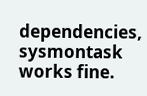dependencies, sysmontask works fine.